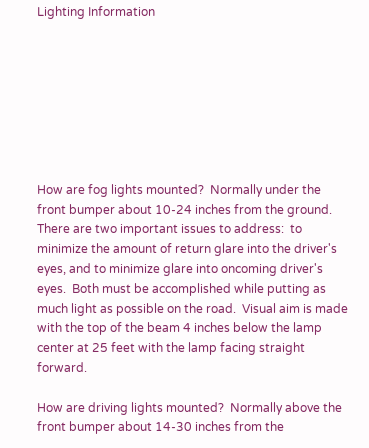Lighting Information








How are fog lights mounted?  Normally under the front bumper about 10-24 inches from the ground.  There are two important issues to address:  to minimize the amount of return glare into the driver's eyes, and to minimize glare into oncoming driver's eyes.  Both must be accomplished while putting as much light as possible on the road.  Visual aim is made with the top of the beam 4 inches below the lamp center at 25 feet with the lamp facing straight forward.

How are driving lights mounted?  Normally above the front bumper about 14-30 inches from the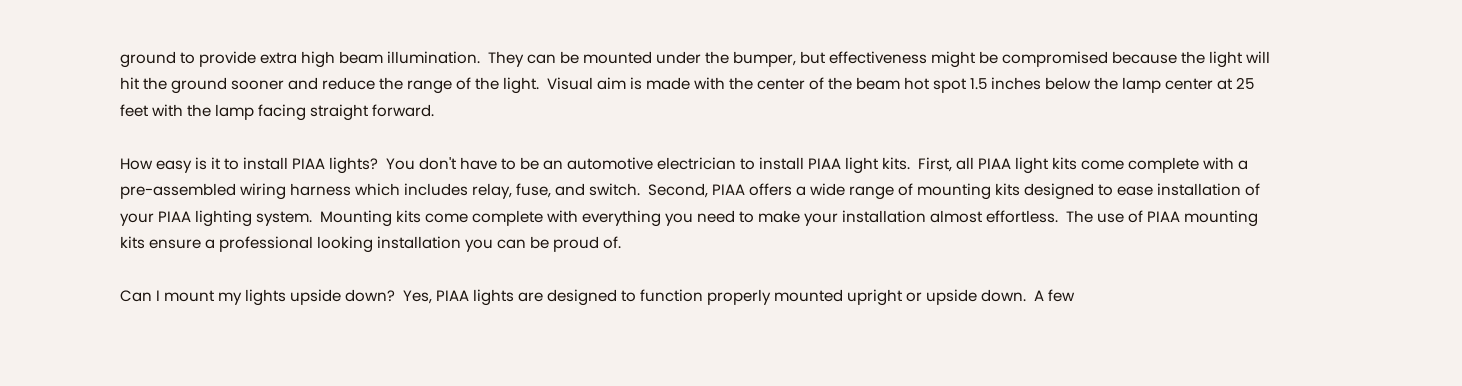ground to provide extra high beam illumination.  They can be mounted under the bumper, but effectiveness might be compromised because the light will hit the ground sooner and reduce the range of the light.  Visual aim is made with the center of the beam hot spot 1.5 inches below the lamp center at 25 feet with the lamp facing straight forward.

How easy is it to install PIAA lights?  You don't have to be an automotive electrician to install PIAA light kits.  First, all PIAA light kits come complete with a pre-assembled wiring harness which includes relay, fuse, and switch.  Second, PIAA offers a wide range of mounting kits designed to ease installation of your PIAA lighting system.  Mounting kits come complete with everything you need to make your installation almost effortless.  The use of PIAA mounting kits ensure a professional looking installation you can be proud of.

Can I mount my lights upside down?  Yes, PIAA lights are designed to function properly mounted upright or upside down.  A few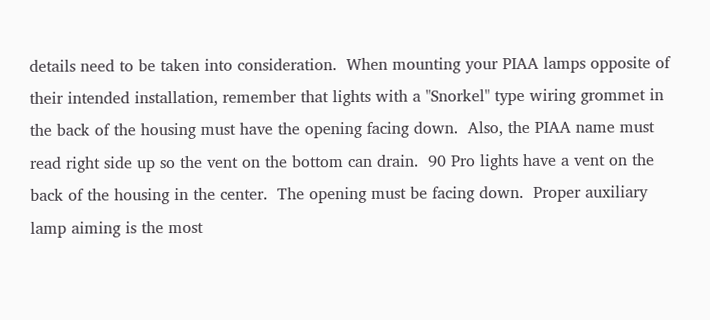details need to be taken into consideration.  When mounting your PIAA lamps opposite of their intended installation, remember that lights with a "Snorkel" type wiring grommet in the back of the housing must have the opening facing down.  Also, the PIAA name must read right side up so the vent on the bottom can drain.  90 Pro lights have a vent on the back of the housing in the center.  The opening must be facing down.  Proper auxiliary lamp aiming is the most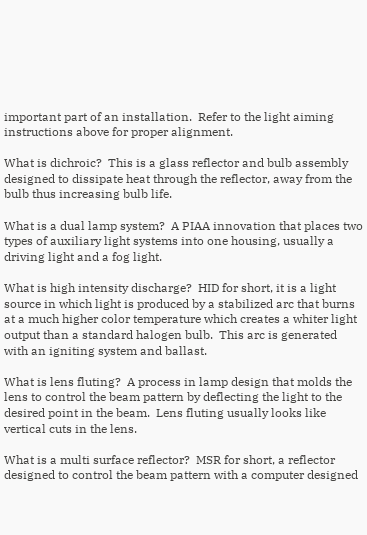important part of an installation.  Refer to the light aiming instructions above for proper alignment.

What is dichroic?  This is a glass reflector and bulb assembly designed to dissipate heat through the reflector, away from the bulb thus increasing bulb life.

What is a dual lamp system?  A PIAA innovation that places two types of auxiliary light systems into one housing, usually a driving light and a fog light.

What is high intensity discharge?  HID for short, it is a light source in which light is produced by a stabilized arc that burns at a much higher color temperature which creates a whiter light output than a standard halogen bulb.  This arc is generated with an igniting system and ballast.

What is lens fluting?  A process in lamp design that molds the lens to control the beam pattern by deflecting the light to the desired point in the beam.  Lens fluting usually looks like vertical cuts in the lens.

What is a multi surface reflector?  MSR for short, a reflector designed to control the beam pattern with a computer designed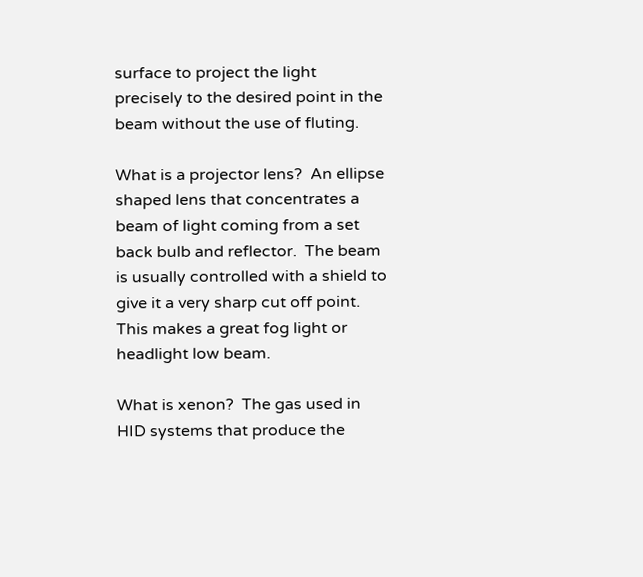surface to project the light precisely to the desired point in the beam without the use of fluting.

What is a projector lens?  An ellipse shaped lens that concentrates a beam of light coming from a set back bulb and reflector.  The beam is usually controlled with a shield to give it a very sharp cut off point.  This makes a great fog light or headlight low beam.

What is xenon?  The gas used in HID systems that produce the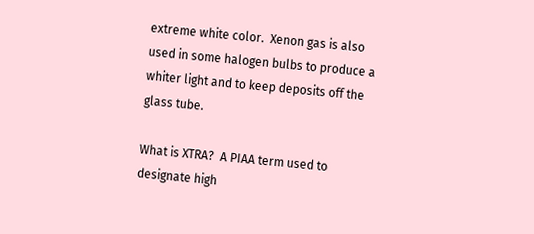extreme white color.  Xenon gas is also used in some halogen bulbs to produce a whiter light and to keep deposits off the glass tube.

What is XTRA?  A PIAA term used to designate high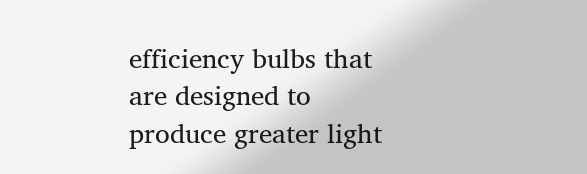efficiency bulbs that are designed to produce greater light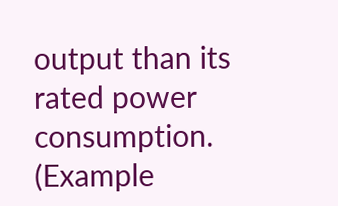output than its rated power consumption.  (Example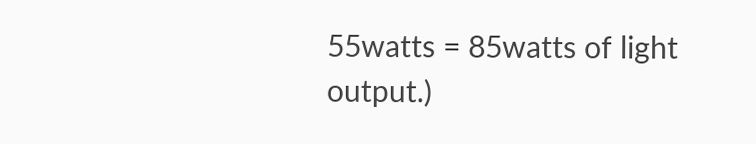55watts = 85watts of light output.)